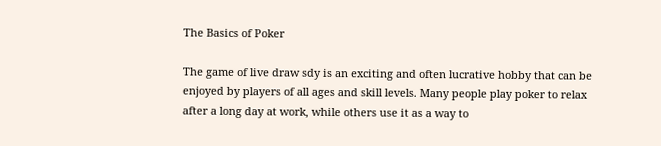The Basics of Poker

The game of live draw sdy is an exciting and often lucrative hobby that can be enjoyed by players of all ages and skill levels. Many people play poker to relax after a long day at work, while others use it as a way to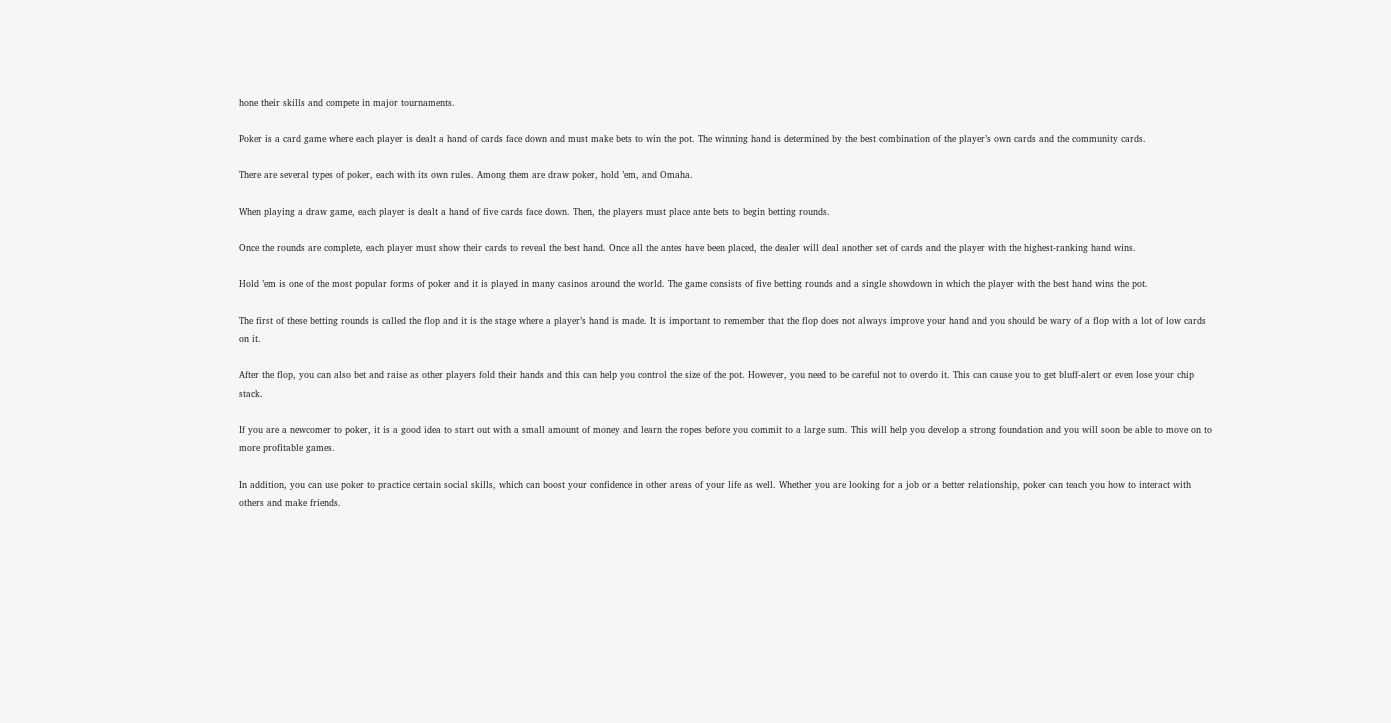hone their skills and compete in major tournaments.

Poker is a card game where each player is dealt a hand of cards face down and must make bets to win the pot. The winning hand is determined by the best combination of the player’s own cards and the community cards.

There are several types of poker, each with its own rules. Among them are draw poker, hold ’em, and Omaha.

When playing a draw game, each player is dealt a hand of five cards face down. Then, the players must place ante bets to begin betting rounds.

Once the rounds are complete, each player must show their cards to reveal the best hand. Once all the antes have been placed, the dealer will deal another set of cards and the player with the highest-ranking hand wins.

Hold ’em is one of the most popular forms of poker and it is played in many casinos around the world. The game consists of five betting rounds and a single showdown in which the player with the best hand wins the pot.

The first of these betting rounds is called the flop and it is the stage where a player’s hand is made. It is important to remember that the flop does not always improve your hand and you should be wary of a flop with a lot of low cards on it.

After the flop, you can also bet and raise as other players fold their hands and this can help you control the size of the pot. However, you need to be careful not to overdo it. This can cause you to get bluff-alert or even lose your chip stack.

If you are a newcomer to poker, it is a good idea to start out with a small amount of money and learn the ropes before you commit to a large sum. This will help you develop a strong foundation and you will soon be able to move on to more profitable games.

In addition, you can use poker to practice certain social skills, which can boost your confidence in other areas of your life as well. Whether you are looking for a job or a better relationship, poker can teach you how to interact with others and make friends.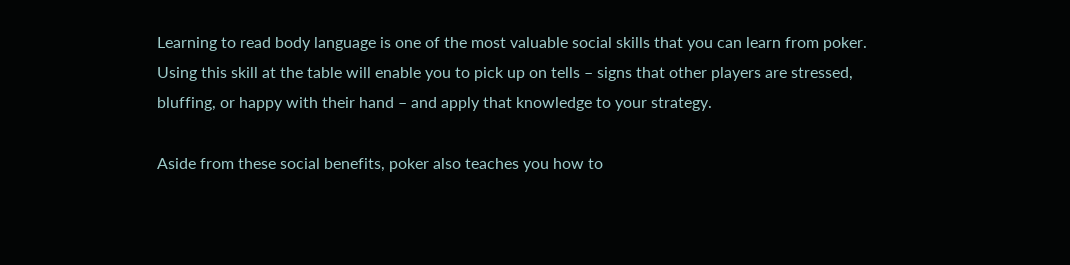Learning to read body language is one of the most valuable social skills that you can learn from poker. Using this skill at the table will enable you to pick up on tells – signs that other players are stressed, bluffing, or happy with their hand – and apply that knowledge to your strategy.

Aside from these social benefits, poker also teaches you how to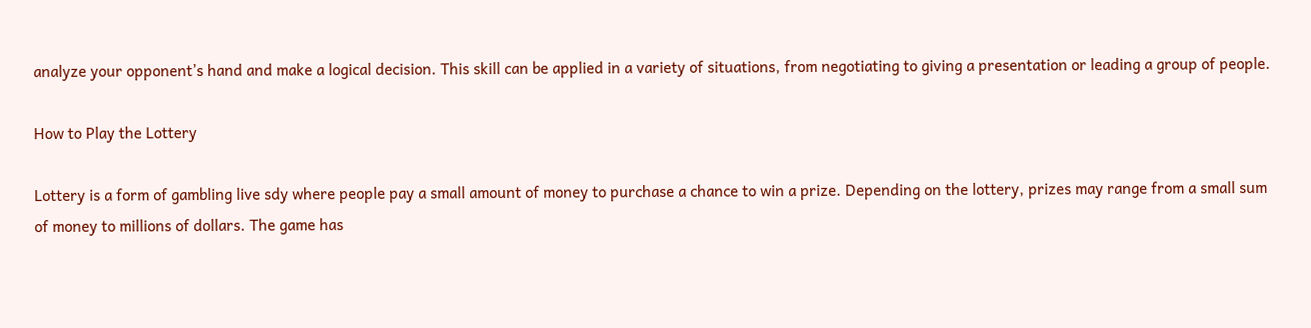analyze your opponent’s hand and make a logical decision. This skill can be applied in a variety of situations, from negotiating to giving a presentation or leading a group of people.

How to Play the Lottery

Lottery is a form of gambling live sdy where people pay a small amount of money to purchase a chance to win a prize. Depending on the lottery, prizes may range from a small sum of money to millions of dollars. The game has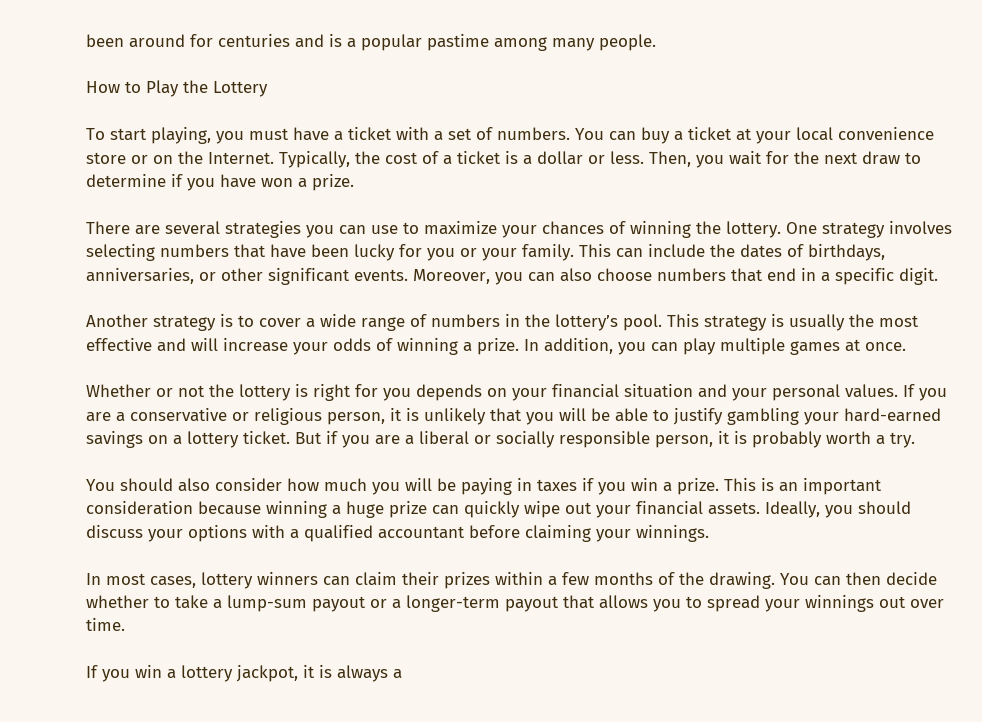been around for centuries and is a popular pastime among many people.

How to Play the Lottery

To start playing, you must have a ticket with a set of numbers. You can buy a ticket at your local convenience store or on the Internet. Typically, the cost of a ticket is a dollar or less. Then, you wait for the next draw to determine if you have won a prize.

There are several strategies you can use to maximize your chances of winning the lottery. One strategy involves selecting numbers that have been lucky for you or your family. This can include the dates of birthdays, anniversaries, or other significant events. Moreover, you can also choose numbers that end in a specific digit.

Another strategy is to cover a wide range of numbers in the lottery’s pool. This strategy is usually the most effective and will increase your odds of winning a prize. In addition, you can play multiple games at once.

Whether or not the lottery is right for you depends on your financial situation and your personal values. If you are a conservative or religious person, it is unlikely that you will be able to justify gambling your hard-earned savings on a lottery ticket. But if you are a liberal or socially responsible person, it is probably worth a try.

You should also consider how much you will be paying in taxes if you win a prize. This is an important consideration because winning a huge prize can quickly wipe out your financial assets. Ideally, you should discuss your options with a qualified accountant before claiming your winnings.

In most cases, lottery winners can claim their prizes within a few months of the drawing. You can then decide whether to take a lump-sum payout or a longer-term payout that allows you to spread your winnings out over time.

If you win a lottery jackpot, it is always a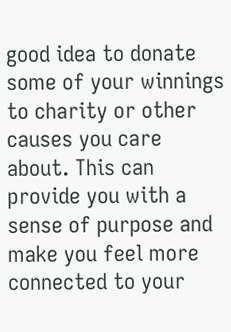good idea to donate some of your winnings to charity or other causes you care about. This can provide you with a sense of purpose and make you feel more connected to your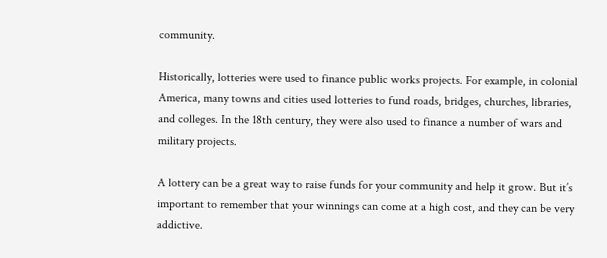community.

Historically, lotteries were used to finance public works projects. For example, in colonial America, many towns and cities used lotteries to fund roads, bridges, churches, libraries, and colleges. In the 18th century, they were also used to finance a number of wars and military projects.

A lottery can be a great way to raise funds for your community and help it grow. But it’s important to remember that your winnings can come at a high cost, and they can be very addictive.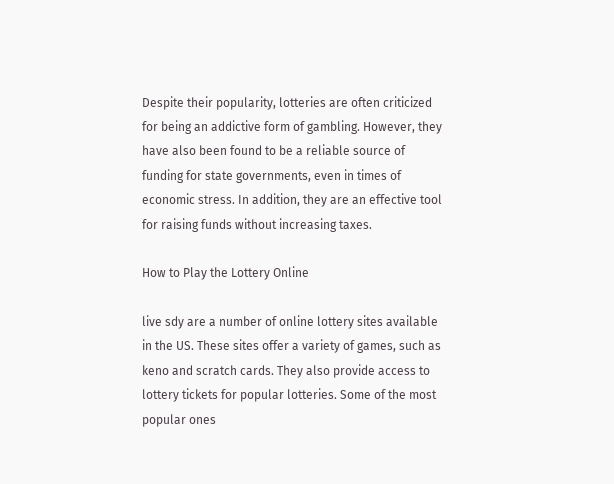Despite their popularity, lotteries are often criticized for being an addictive form of gambling. However, they have also been found to be a reliable source of funding for state governments, even in times of economic stress. In addition, they are an effective tool for raising funds without increasing taxes.

How to Play the Lottery Online

live sdy are a number of online lottery sites available in the US. These sites offer a variety of games, such as keno and scratch cards. They also provide access to lottery tickets for popular lotteries. Some of the most popular ones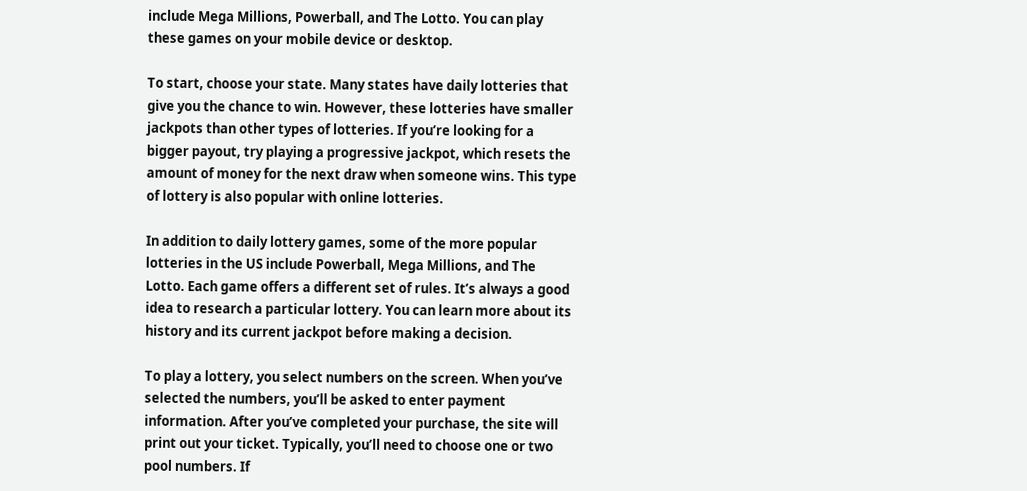include Mega Millions, Powerball, and The Lotto. You can play these games on your mobile device or desktop.

To start, choose your state. Many states have daily lotteries that give you the chance to win. However, these lotteries have smaller jackpots than other types of lotteries. If you’re looking for a bigger payout, try playing a progressive jackpot, which resets the amount of money for the next draw when someone wins. This type of lottery is also popular with online lotteries.

In addition to daily lottery games, some of the more popular lotteries in the US include Powerball, Mega Millions, and The Lotto. Each game offers a different set of rules. It’s always a good idea to research a particular lottery. You can learn more about its history and its current jackpot before making a decision.

To play a lottery, you select numbers on the screen. When you’ve selected the numbers, you’ll be asked to enter payment information. After you’ve completed your purchase, the site will print out your ticket. Typically, you’ll need to choose one or two pool numbers. If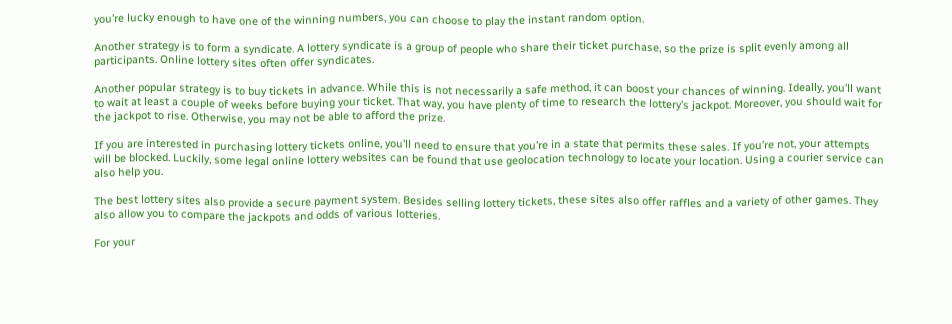you’re lucky enough to have one of the winning numbers, you can choose to play the instant random option.

Another strategy is to form a syndicate. A lottery syndicate is a group of people who share their ticket purchase, so the prize is split evenly among all participants. Online lottery sites often offer syndicates.

Another popular strategy is to buy tickets in advance. While this is not necessarily a safe method, it can boost your chances of winning. Ideally, you’ll want to wait at least a couple of weeks before buying your ticket. That way, you have plenty of time to research the lottery’s jackpot. Moreover, you should wait for the jackpot to rise. Otherwise, you may not be able to afford the prize.

If you are interested in purchasing lottery tickets online, you’ll need to ensure that you’re in a state that permits these sales. If you’re not, your attempts will be blocked. Luckily, some legal online lottery websites can be found that use geolocation technology to locate your location. Using a courier service can also help you.

The best lottery sites also provide a secure payment system. Besides selling lottery tickets, these sites also offer raffles and a variety of other games. They also allow you to compare the jackpots and odds of various lotteries.

For your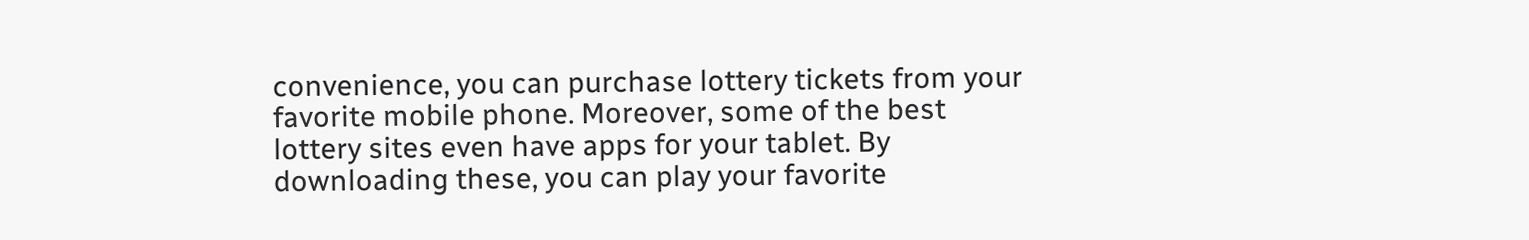convenience, you can purchase lottery tickets from your favorite mobile phone. Moreover, some of the best lottery sites even have apps for your tablet. By downloading these, you can play your favorite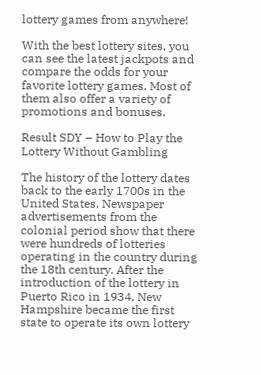lottery games from anywhere!

With the best lottery sites, you can see the latest jackpots and compare the odds for your favorite lottery games. Most of them also offer a variety of promotions and bonuses.

Result SDY – How to Play the Lottery Without Gambling

The history of the lottery dates back to the early 1700s in the United States. Newspaper advertisements from the colonial period show that there were hundreds of lotteries operating in the country during the 18th century. After the introduction of the lottery in Puerto Rico in 1934, New Hampshire became the first state to operate its own lottery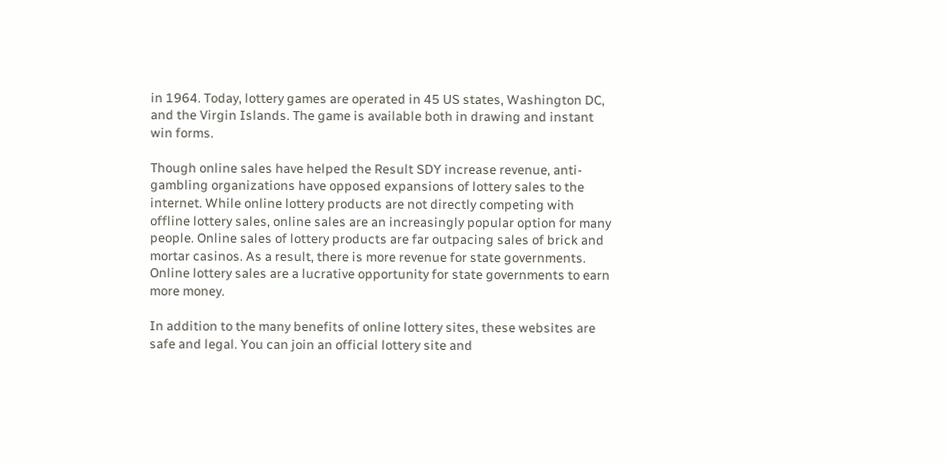in 1964. Today, lottery games are operated in 45 US states, Washington DC, and the Virgin Islands. The game is available both in drawing and instant win forms.

Though online sales have helped the Result SDY increase revenue, anti-gambling organizations have opposed expansions of lottery sales to the internet. While online lottery products are not directly competing with offline lottery sales, online sales are an increasingly popular option for many people. Online sales of lottery products are far outpacing sales of brick and mortar casinos. As a result, there is more revenue for state governments. Online lottery sales are a lucrative opportunity for state governments to earn more money.

In addition to the many benefits of online lottery sites, these websites are safe and legal. You can join an official lottery site and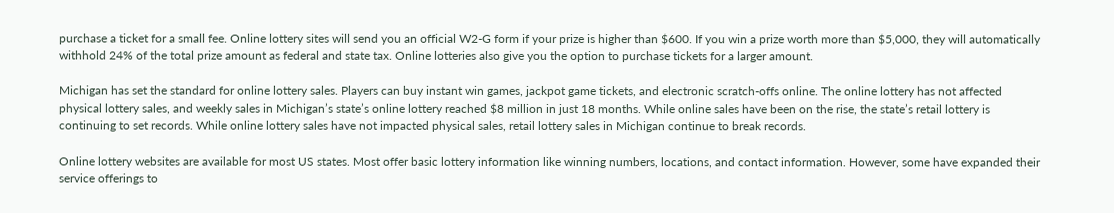purchase a ticket for a small fee. Online lottery sites will send you an official W2-G form if your prize is higher than $600. If you win a prize worth more than $5,000, they will automatically withhold 24% of the total prize amount as federal and state tax. Online lotteries also give you the option to purchase tickets for a larger amount.

Michigan has set the standard for online lottery sales. Players can buy instant win games, jackpot game tickets, and electronic scratch-offs online. The online lottery has not affected physical lottery sales, and weekly sales in Michigan’s state’s online lottery reached $8 million in just 18 months. While online sales have been on the rise, the state’s retail lottery is continuing to set records. While online lottery sales have not impacted physical sales, retail lottery sales in Michigan continue to break records.

Online lottery websites are available for most US states. Most offer basic lottery information like winning numbers, locations, and contact information. However, some have expanded their service offerings to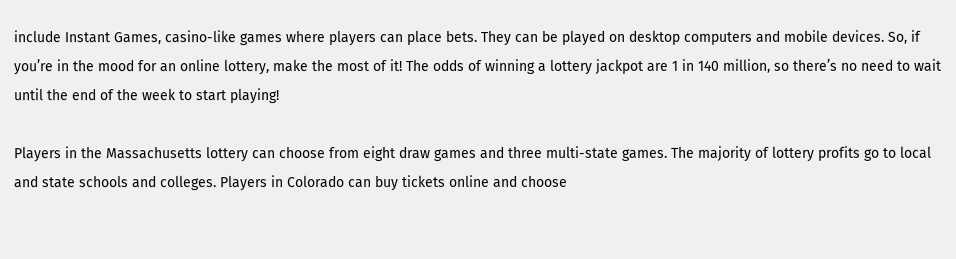include Instant Games, casino-like games where players can place bets. They can be played on desktop computers and mobile devices. So, if you’re in the mood for an online lottery, make the most of it! The odds of winning a lottery jackpot are 1 in 140 million, so there’s no need to wait until the end of the week to start playing!

Players in the Massachusetts lottery can choose from eight draw games and three multi-state games. The majority of lottery profits go to local and state schools and colleges. Players in Colorado can buy tickets online and choose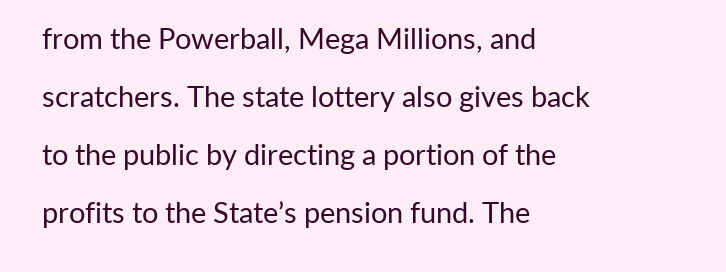from the Powerball, Mega Millions, and scratchers. The state lottery also gives back to the public by directing a portion of the profits to the State’s pension fund. The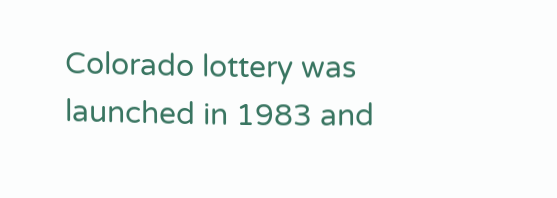Colorado lottery was launched in 1983 and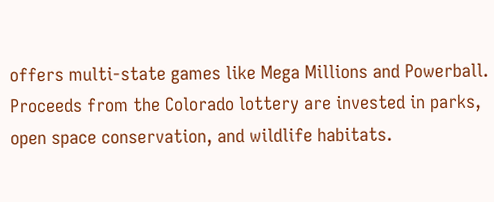offers multi-state games like Mega Millions and Powerball. Proceeds from the Colorado lottery are invested in parks, open space conservation, and wildlife habitats.